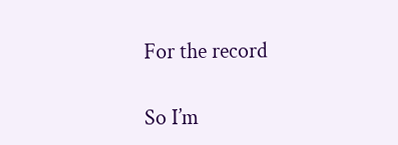For the record

So I’m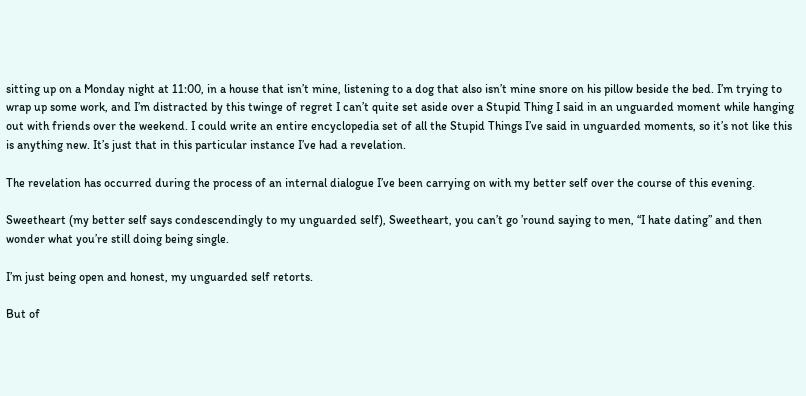sitting up on a Monday night at 11:00, in a house that isn’t mine, listening to a dog that also isn’t mine snore on his pillow beside the bed. I’m trying to wrap up some work, and I’m distracted by this twinge of regret I can’t quite set aside over a Stupid Thing I said in an unguarded moment while hanging out with friends over the weekend. I could write an entire encyclopedia set of all the Stupid Things I’ve said in unguarded moments, so it’s not like this is anything new. It’s just that in this particular instance I’ve had a revelation.

The revelation has occurred during the process of an internal dialogue I’ve been carrying on with my better self over the course of this evening.

Sweetheart (my better self says condescendingly to my unguarded self), Sweetheart, you can’t go ’round saying to men, “I hate dating” and then wonder what you’re still doing being single.

I’m just being open and honest, my unguarded self retorts.

But of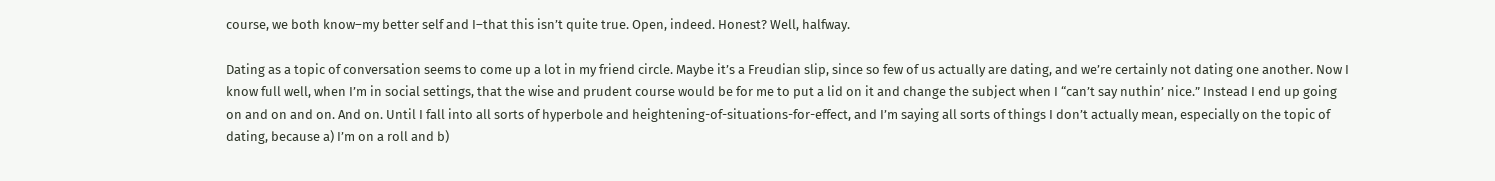course, we both know–my better self and I–that this isn’t quite true. Open, indeed. Honest? Well, halfway.

Dating as a topic of conversation seems to come up a lot in my friend circle. Maybe it’s a Freudian slip, since so few of us actually are dating, and we’re certainly not dating one another. Now I know full well, when I’m in social settings, that the wise and prudent course would be for me to put a lid on it and change the subject when I “can’t say nuthin’ nice.” Instead I end up going on and on and on. And on. Until I fall into all sorts of hyperbole and heightening-of-situations-for-effect, and I’m saying all sorts of things I don’t actually mean, especially on the topic of dating, because a) I’m on a roll and b)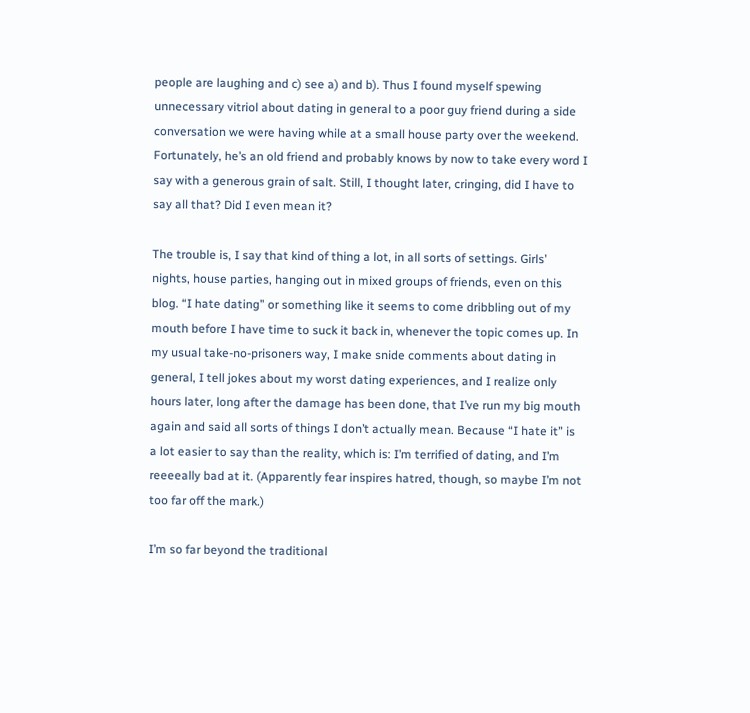people are laughing and c) see a) and b). Thus I found myself spewing unnecessary vitriol about dating in general to a poor guy friend during a side conversation we were having while at a small house party over the weekend. Fortunately, he’s an old friend and probably knows by now to take every word I say with a generous grain of salt. Still, I thought later, cringing, did I have to say all that? Did I even mean it?

The trouble is, I say that kind of thing a lot, in all sorts of settings. Girls’ nights, house parties, hanging out in mixed groups of friends, even on this blog. “I hate dating” or something like it seems to come dribbling out of my mouth before I have time to suck it back in, whenever the topic comes up. In my usual take-no-prisoners way, I make snide comments about dating in general, I tell jokes about my worst dating experiences, and I realize only hours later, long after the damage has been done, that I’ve run my big mouth again and said all sorts of things I don’t actually mean. Because “I hate it” is a lot easier to say than the reality, which is: I’m terrified of dating, and I’m reeeeally bad at it. (Apparently fear inspires hatred, though, so maybe I’m not too far off the mark.)

I’m so far beyond the traditional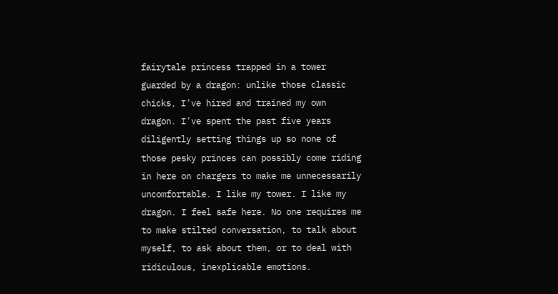fairytale princess trapped in a tower guarded by a dragon: unlike those classic chicks, I’ve hired and trained my own dragon. I’ve spent the past five years diligently setting things up so none of those pesky princes can possibly come riding in here on chargers to make me unnecessarily uncomfortable. I like my tower. I like my dragon. I feel safe here. No one requires me to make stilted conversation, to talk about myself, to ask about them, or to deal with ridiculous, inexplicable emotions.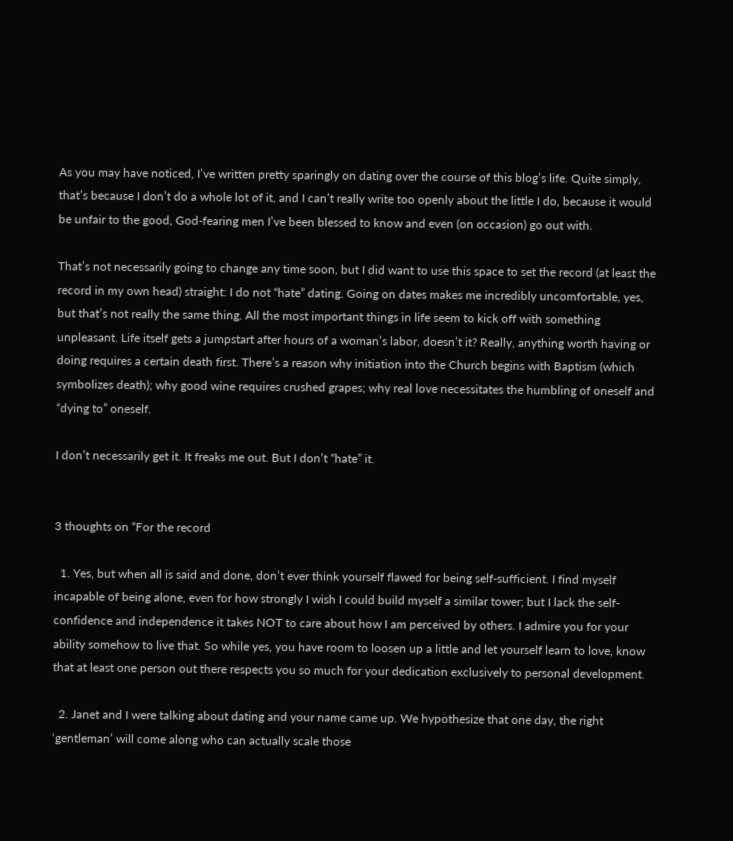As you may have noticed, I’ve written pretty sparingly on dating over the course of this blog’s life. Quite simply, that’s because I don’t do a whole lot of it, and I can’t really write too openly about the little I do, because it would be unfair to the good, God-fearing men I’ve been blessed to know and even (on occasion) go out with.

That’s not necessarily going to change any time soon, but I did want to use this space to set the record (at least the record in my own head) straight: I do not “hate” dating. Going on dates makes me incredibly uncomfortable, yes, but that’s not really the same thing. All the most important things in life seem to kick off with something unpleasant. Life itself gets a jumpstart after hours of a woman’s labor, doesn’t it? Really, anything worth having or doing requires a certain death first. There’s a reason why initiation into the Church begins with Baptism (which symbolizes death); why good wine requires crushed grapes; why real love necessitates the humbling of oneself and “dying to” oneself.

I don’t necessarily get it. It freaks me out. But I don’t “hate” it.


3 thoughts on “For the record

  1. Yes, but when all is said and done, don’t ever think yourself flawed for being self-sufficient. I find myself incapable of being alone, even for how strongly I wish I could build myself a similar tower; but I lack the self-confidence and independence it takes NOT to care about how I am perceived by others. I admire you for your ability somehow to live that. So while yes, you have room to loosen up a little and let yourself learn to love, know that at least one person out there respects you so much for your dedication exclusively to personal development.

  2. Janet and I were talking about dating and your name came up. We hypothesize that one day, the right ‘gentleman’ will come along who can actually scale those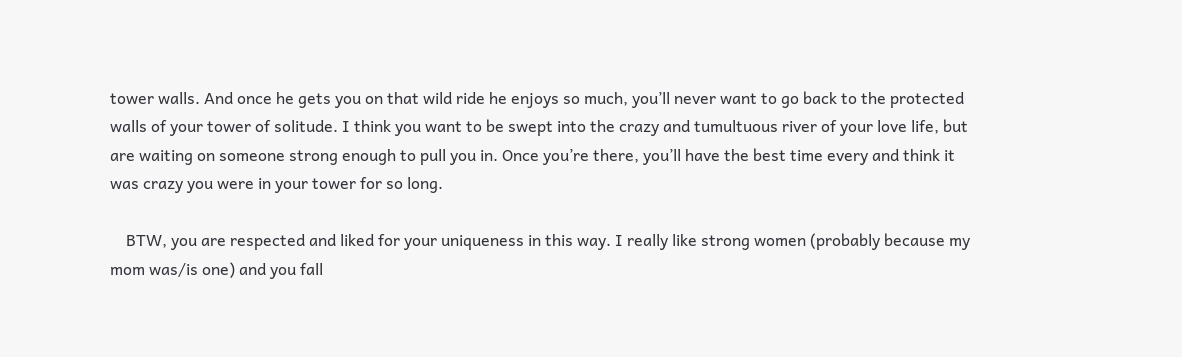tower walls. And once he gets you on that wild ride he enjoys so much, you’ll never want to go back to the protected walls of your tower of solitude. I think you want to be swept into the crazy and tumultuous river of your love life, but are waiting on someone strong enough to pull you in. Once you’re there, you’ll have the best time every and think it was crazy you were in your tower for so long.

    BTW, you are respected and liked for your uniqueness in this way. I really like strong women (probably because my mom was/is one) and you fall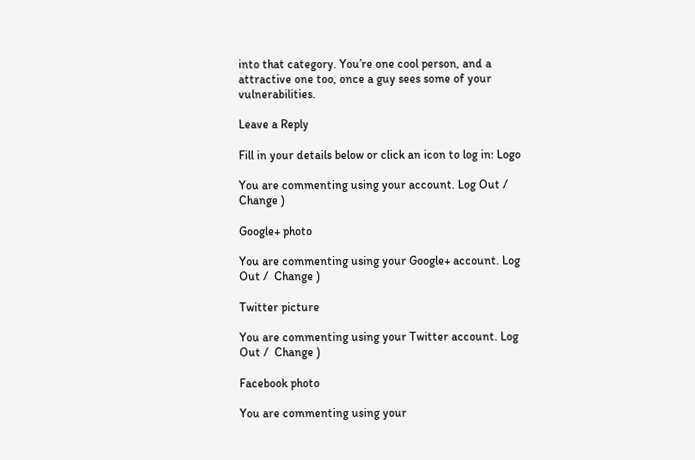into that category. You’re one cool person, and a attractive one too, once a guy sees some of your vulnerabilities.

Leave a Reply

Fill in your details below or click an icon to log in: Logo

You are commenting using your account. Log Out /  Change )

Google+ photo

You are commenting using your Google+ account. Log Out /  Change )

Twitter picture

You are commenting using your Twitter account. Log Out /  Change )

Facebook photo

You are commenting using your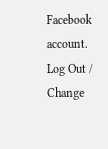Facebook account. Log Out /  Change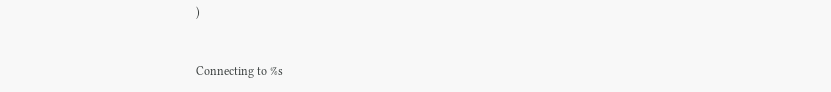)


Connecting to %s